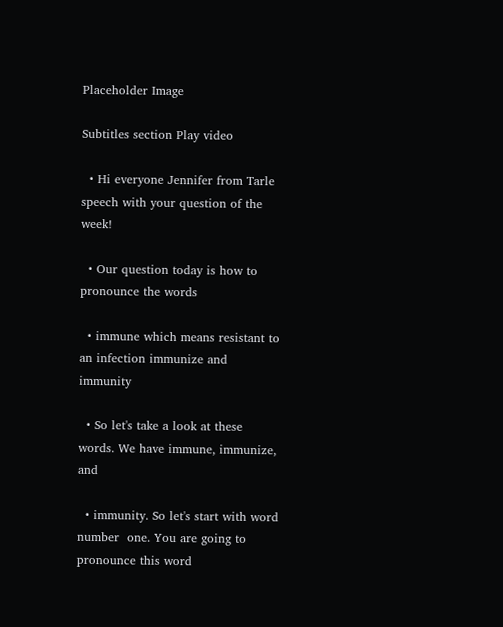Placeholder Image

Subtitles section Play video

  • Hi everyone Jennifer from Tarle  speech with your question of the week!

  • Our question today is how to pronounce the words

  • immune which means resistant to an infection immunize and immunity

  • So let's take a look at these  words. We have immune, immunize, and

  • immunity. So let's start with word number  one. You are going to pronounce this word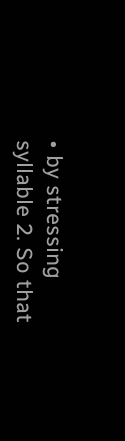• by stressing syllable 2. So that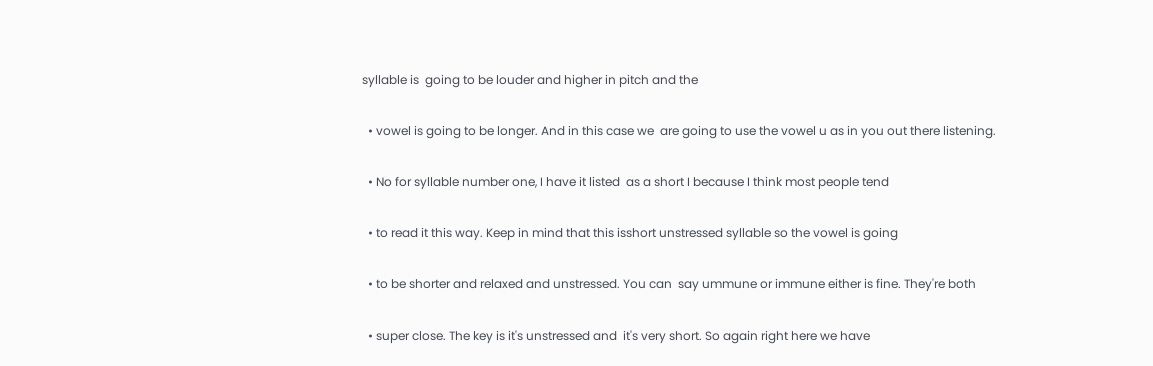syllable is  going to be louder and higher in pitch and the

  • vowel is going to be longer. And in this case we  are going to use the vowel u as in you out there listening.

  • No for syllable number one, I have it listed  as a short I because I think most people tend

  • to read it this way. Keep in mind that this isshort unstressed syllable so the vowel is going

  • to be shorter and relaxed and unstressed. You can  say ummune or immune either is fine. They're both

  • super close. The key is it's unstressed and  it's very short. So again right here we have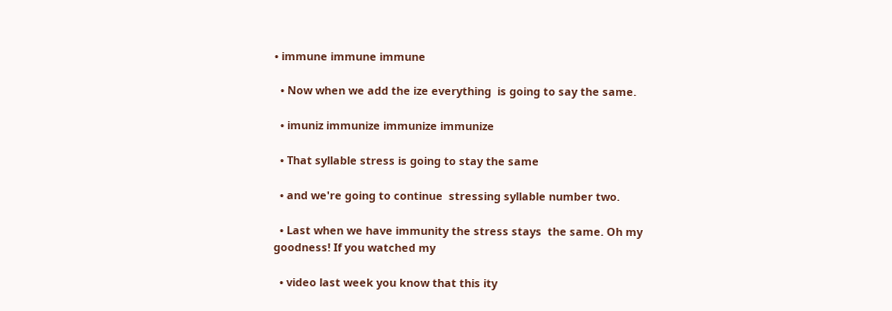• immune immune immune

  • Now when we add the ize everything  is going to say the same.

  • imuniz immunize immunize immunize

  • That syllable stress is going to stay the same

  • and we're going to continue  stressing syllable number two.

  • Last when we have immunity the stress stays  the same. Oh my goodness! If you watched my

  • video last week you know that this ity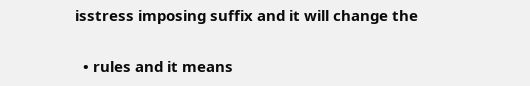isstress imposing suffix and it will change the

  • rules and it means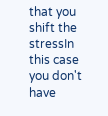that you shift the stressIn this case you don't have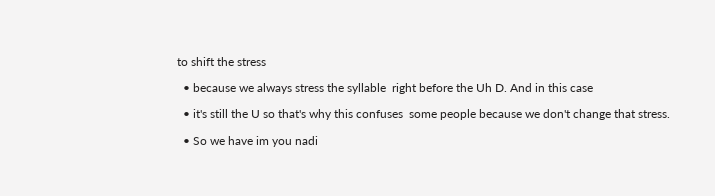to shift the stress

  • because we always stress the syllable  right before the Uh D. And in this case

  • it's still the U so that's why this confuses  some people because we don't change that stress.

  • So we have im you nadi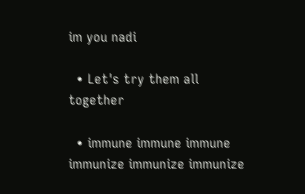im you nadi

  • Let's try them all together

  • immune immune immune immunize immunize immunize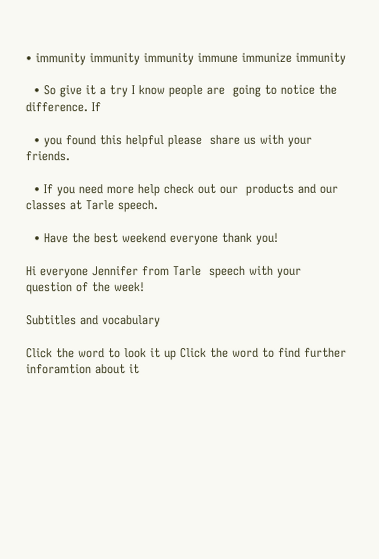• immunity immunity immunity immune immunize immunity

  • So give it a try I know people are  going to notice the difference. If

  • you found this helpful please  share us with your friends.

  • If you need more help check out our  products and our classes at Tarle speech.

  • Have the best weekend everyone thank you!

Hi everyone Jennifer from Tarle  speech with your question of the week!

Subtitles and vocabulary

Click the word to look it up Click the word to find further inforamtion about it